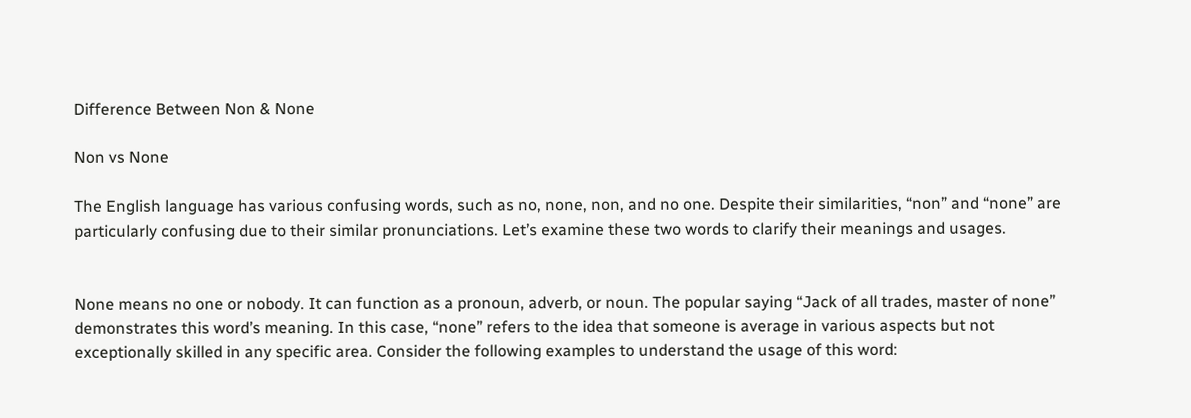Difference Between Non & None

Non vs None

The English language has various confusing words, such as no, none, non, and no one. Despite their similarities, “non” and “none” are particularly confusing due to their similar pronunciations. Let’s examine these two words to clarify their meanings and usages.


None means no one or nobody. It can function as a pronoun, adverb, or noun. The popular saying “Jack of all trades, master of none” demonstrates this word’s meaning. In this case, “none” refers to the idea that someone is average in various aspects but not exceptionally skilled in any specific area. Consider the following examples to understand the usage of this word: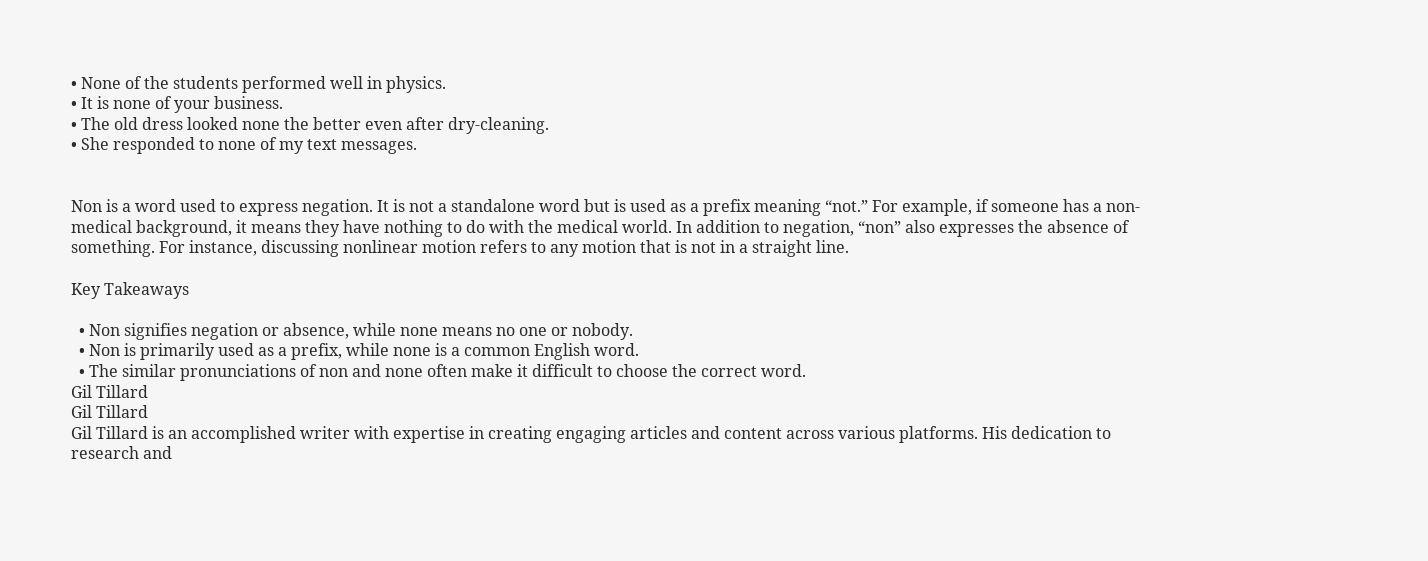• None of the students performed well in physics.
• It is none of your business.
• The old dress looked none the better even after dry-cleaning.
• She responded to none of my text messages.


Non is a word used to express negation. It is not a standalone word but is used as a prefix meaning “not.” For example, if someone has a non-medical background, it means they have nothing to do with the medical world. In addition to negation, “non” also expresses the absence of something. For instance, discussing nonlinear motion refers to any motion that is not in a straight line.

Key Takeaways

  • Non signifies negation or absence, while none means no one or nobody.
  • Non is primarily used as a prefix, while none is a common English word.
  • The similar pronunciations of non and none often make it difficult to choose the correct word.
Gil Tillard
Gil Tillard
Gil Tillard is an accomplished writer with expertise in creating engaging articles and content across various platforms. His dedication to research and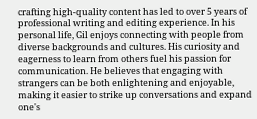crafting high-quality content has led to over 5 years of professional writing and editing experience. In his personal life, Gil enjoys connecting with people from diverse backgrounds and cultures. His curiosity and eagerness to learn from others fuel his passion for communication. He believes that engaging with strangers can be both enlightening and enjoyable, making it easier to strike up conversations and expand one's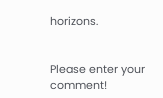horizons.


Please enter your comment!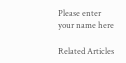Please enter your name here

Related Articles